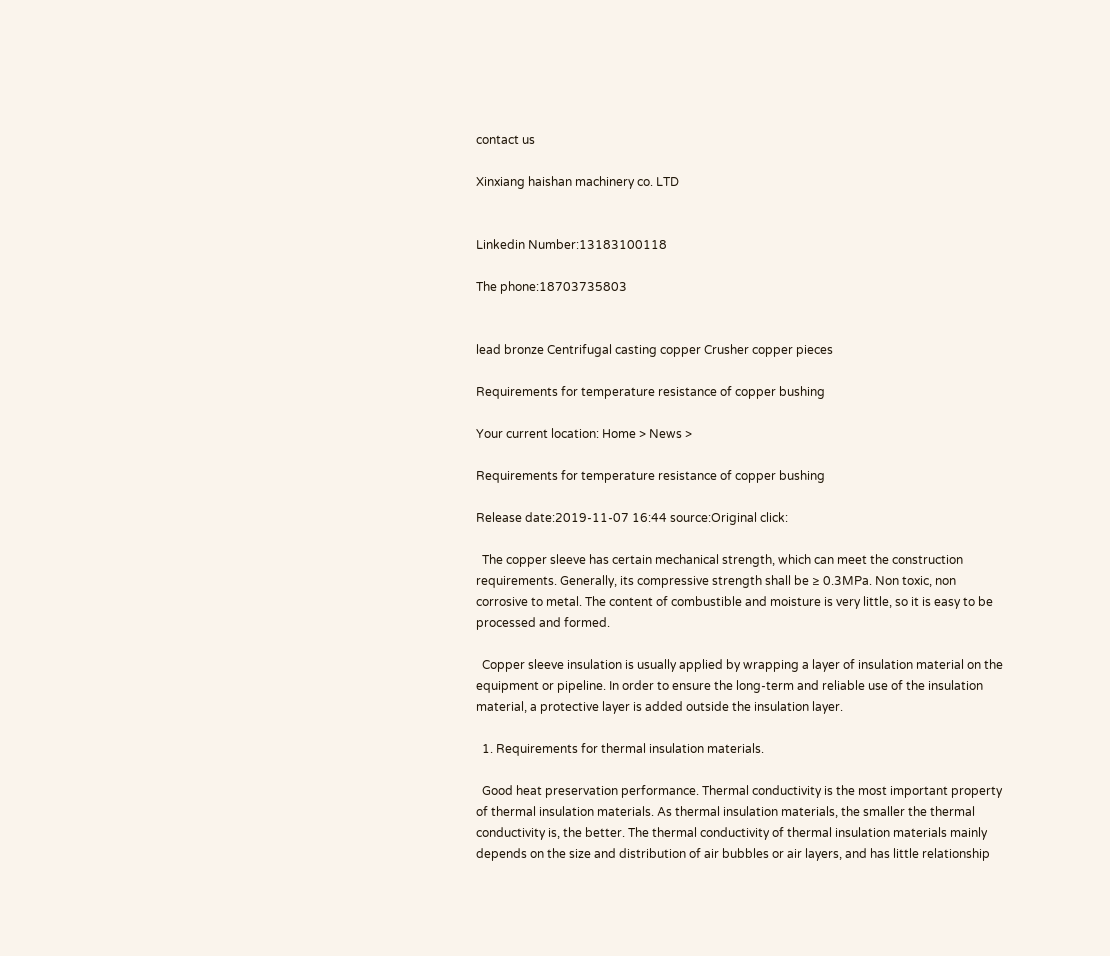contact us

Xinxiang haishan machinery co. LTD


Linkedin Number:13183100118

The phone:18703735803


lead bronze Centrifugal casting copper Crusher copper pieces

Requirements for temperature resistance of copper bushing

Your current location: Home > News >

Requirements for temperature resistance of copper bushing

Release date:2019-11-07 16:44 source:Original click:

  The copper sleeve has certain mechanical strength, which can meet the construction requirements. Generally, its compressive strength shall be ≥ 0.3MPa. Non toxic, non corrosive to metal. The content of combustible and moisture is very little, so it is easy to be processed and formed.

  Copper sleeve insulation is usually applied by wrapping a layer of insulation material on the equipment or pipeline. In order to ensure the long-term and reliable use of the insulation material, a protective layer is added outside the insulation layer.

  1. Requirements for thermal insulation materials.

  Good heat preservation performance. Thermal conductivity is the most important property of thermal insulation materials. As thermal insulation materials, the smaller the thermal conductivity is, the better. The thermal conductivity of thermal insulation materials mainly depends on the size and distribution of air bubbles or air layers, and has little relationship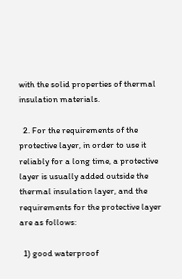with the solid properties of thermal insulation materials.

  2. For the requirements of the protective layer, in order to use it reliably for a long time, a protective layer is usually added outside the thermal insulation layer, and the requirements for the protective layer are as follows:

  1) good waterproof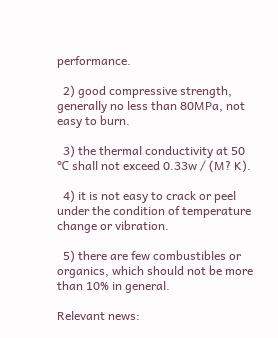performance.

  2) good compressive strength, generally no less than 80MPa, not easy to burn.

  3) the thermal conductivity at 50 ℃ shall not exceed 0.33w / (M? K).

  4) it is not easy to crack or peel under the condition of temperature change or vibration.

  5) there are few combustibles or organics, which should not be more than 10% in general.

Relevant news: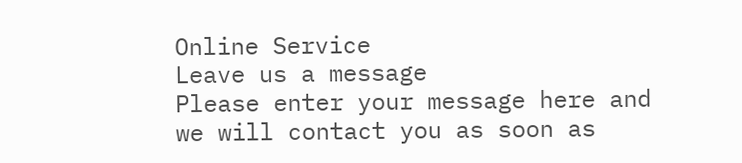Online Service
Leave us a message
Please enter your message here and we will contact you as soon as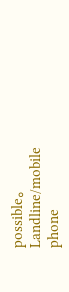possible。
Landline/mobile phone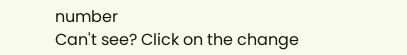number
Can't see? Click on the change